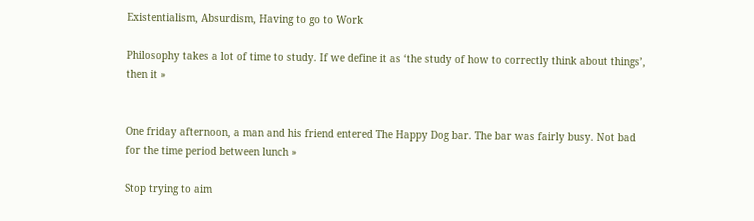Existentialism, Absurdism, Having to go to Work

Philosophy takes a lot of time to study. If we define it as ‘the study of how to correctly think about things’, then it »


One friday afternoon, a man and his friend entered The Happy Dog bar. The bar was fairly busy. Not bad for the time period between lunch »

Stop trying to aim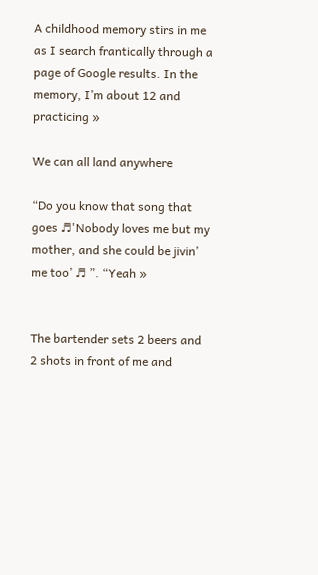A childhood memory stirs in me as I search frantically through a page of Google results. In the memory, I’m about 12 and practicing »

We can all land anywhere

“Do you know that song that goes ♬'Nobody loves me but my mother, and she could be jivin’ me too’ ♬ ”. “Yeah »


The bartender sets 2 beers and 2 shots in front of me and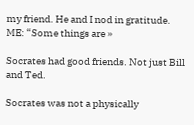my friend. He and I nod in gratitude. ME: “Some things are »

Socrates had good friends. Not just Bill and Ted.

Socrates was not a physically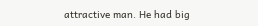attractive man. He had big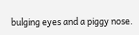bulging eyes and a piggy nose.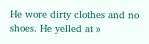He wore dirty clothes and no shoes. He yelled at »